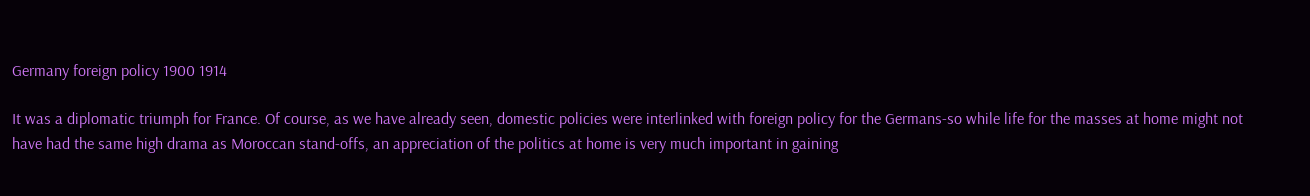Germany foreign policy 1900 1914

It was a diplomatic triumph for France. Of course, as we have already seen, domestic policies were interlinked with foreign policy for the Germans-so while life for the masses at home might not have had the same high drama as Moroccan stand-offs, an appreciation of the politics at home is very much important in gaining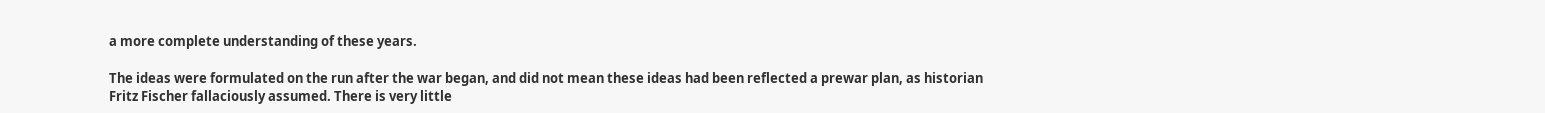a more complete understanding of these years.

The ideas were formulated on the run after the war began, and did not mean these ideas had been reflected a prewar plan, as historian Fritz Fischer fallaciously assumed. There is very little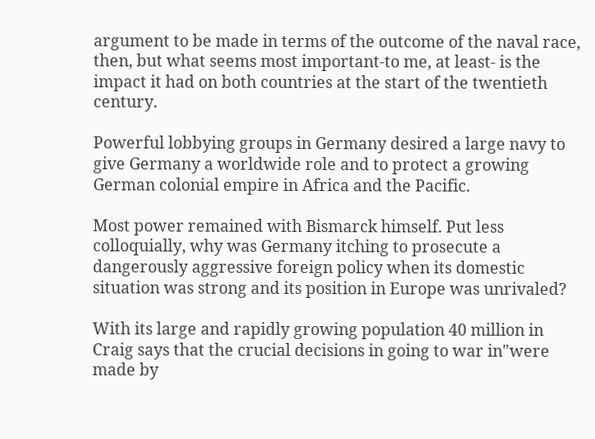argument to be made in terms of the outcome of the naval race, then, but what seems most important-to me, at least- is the impact it had on both countries at the start of the twentieth century.

Powerful lobbying groups in Germany desired a large navy to give Germany a worldwide role and to protect a growing German colonial empire in Africa and the Pacific.

Most power remained with Bismarck himself. Put less colloquially, why was Germany itching to prosecute a dangerously aggressive foreign policy when its domestic situation was strong and its position in Europe was unrivaled?

With its large and rapidly growing population 40 million in Craig says that the crucial decisions in going to war in"were made by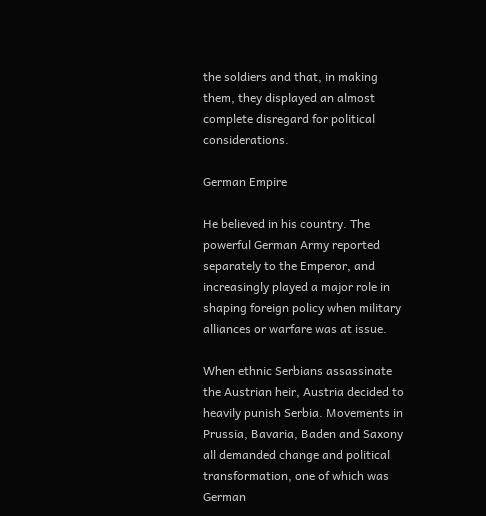the soldiers and that, in making them, they displayed an almost complete disregard for political considerations.

German Empire

He believed in his country. The powerful German Army reported separately to the Emperor, and increasingly played a major role in shaping foreign policy when military alliances or warfare was at issue.

When ethnic Serbians assassinate the Austrian heir, Austria decided to heavily punish Serbia. Movements in Prussia, Bavaria, Baden and Saxony all demanded change and political transformation, one of which was German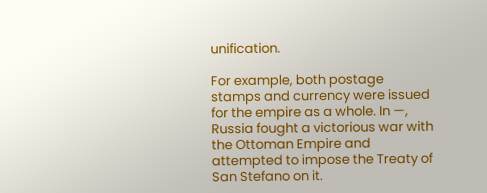unification.

For example, both postage stamps and currency were issued for the empire as a whole. In —, Russia fought a victorious war with the Ottoman Empire and attempted to impose the Treaty of San Stefano on it.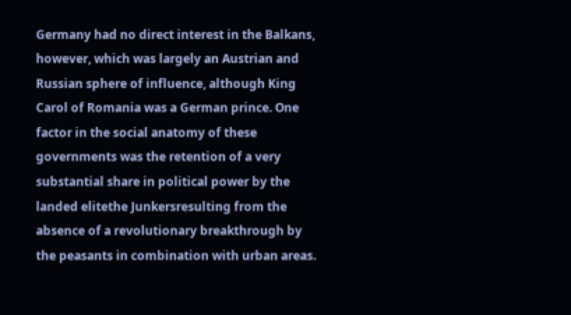Germany had no direct interest in the Balkans, however, which was largely an Austrian and Russian sphere of influence, although King Carol of Romania was a German prince. One factor in the social anatomy of these governments was the retention of a very substantial share in political power by the landed elitethe Junkersresulting from the absence of a revolutionary breakthrough by the peasants in combination with urban areas.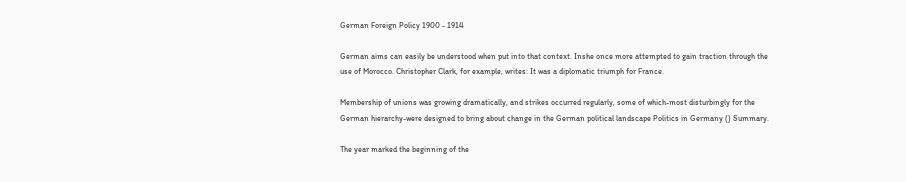German Foreign Policy 1900 - 1914

German aims can easily be understood when put into that context. Inshe once more attempted to gain traction through the use of Morocco. Christopher Clark, for example, writes: It was a diplomatic triumph for France.

Membership of unions was growing dramatically, and strikes occurred regularly, some of which-most disturbingly for the German hierarchy-were designed to bring about change in the German political landscape Politics in Germany () Summary.

The year marked the beginning of the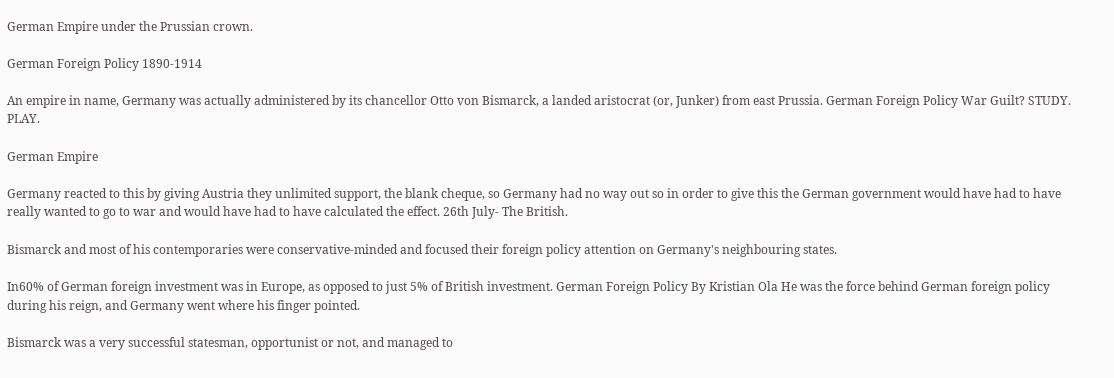German Empire under the Prussian crown.

German Foreign Policy 1890-1914

An empire in name, Germany was actually administered by its chancellor Otto von Bismarck, a landed aristocrat (or, Junker) from east Prussia. German Foreign Policy War Guilt? STUDY. PLAY.

German Empire

Germany reacted to this by giving Austria they unlimited support, the blank cheque, so Germany had no way out so in order to give this the German government would have had to have really wanted to go to war and would have had to have calculated the effect. 26th July- The British.

Bismarck and most of his contemporaries were conservative-minded and focused their foreign policy attention on Germany's neighbouring states.

In60% of German foreign investment was in Europe, as opposed to just 5% of British investment. German Foreign Policy By Kristian Ola He was the force behind German foreign policy during his reign, and Germany went where his finger pointed.

Bismarck was a very successful statesman, opportunist or not, and managed to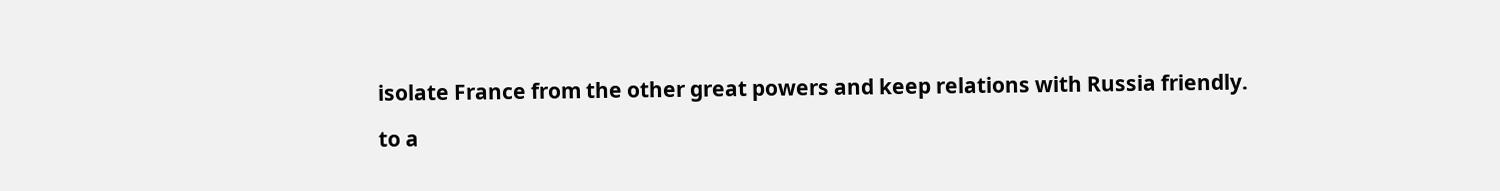isolate France from the other great powers and keep relations with Russia friendly.

to a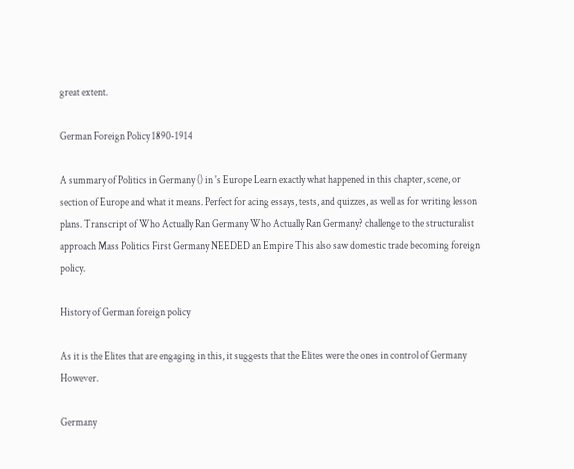great extent.

German Foreign Policy 1890-1914

A summary of Politics in Germany () in 's Europe Learn exactly what happened in this chapter, scene, or section of Europe and what it means. Perfect for acing essays, tests, and quizzes, as well as for writing lesson plans. Transcript of Who Actually Ran Germany Who Actually Ran Germany? challenge to the structuralist approach Mass Politics First Germany NEEDED an Empire This also saw domestic trade becoming foreign policy.

History of German foreign policy

As it is the Elites that are engaging in this, it suggests that the Elites were the ones in control of Germany However.

Germany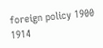foreign policy 1900 1914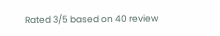Rated 3/5 based on 40 review